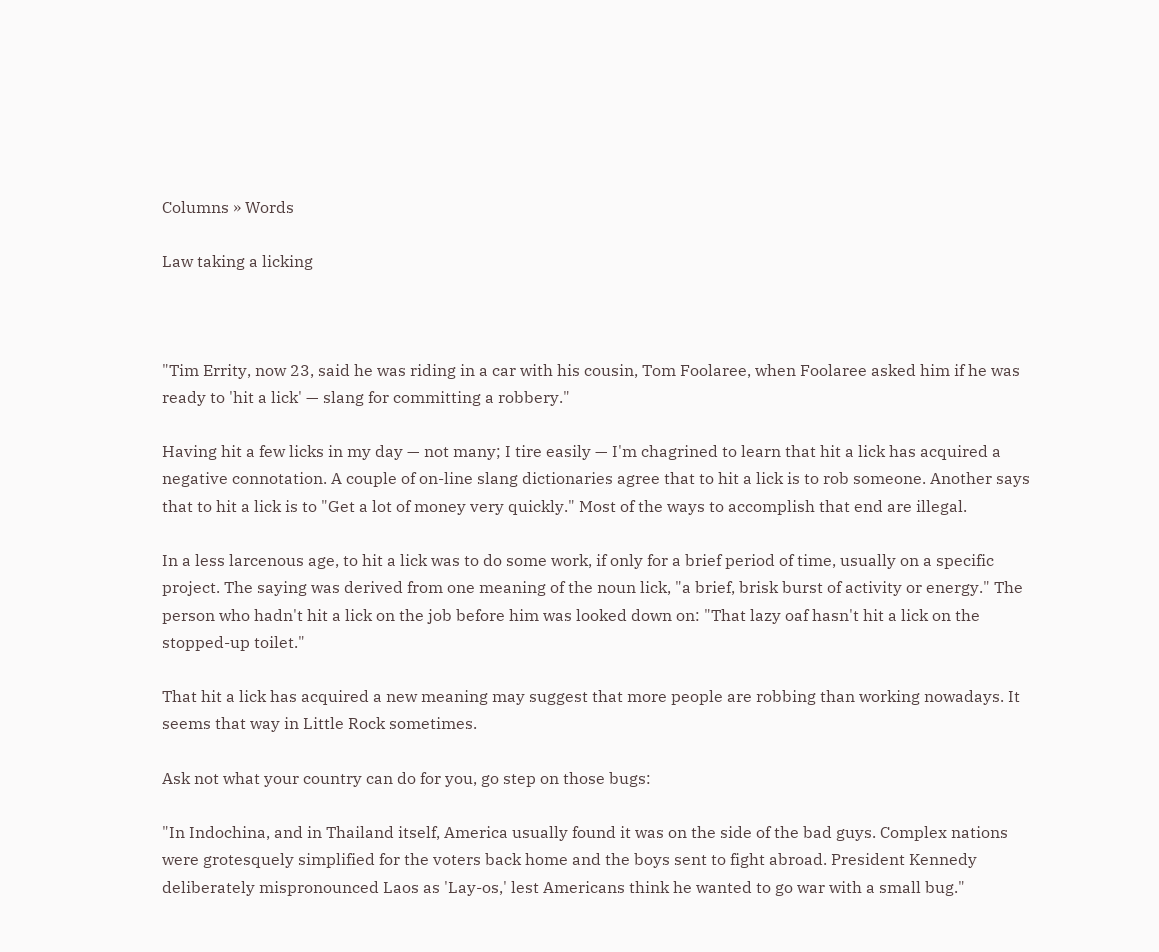Columns » Words

Law taking a licking



"Tim Errity, now 23, said he was riding in a car with his cousin, Tom Foolaree, when Foolaree asked him if he was ready to 'hit a lick' — slang for committing a robbery."

Having hit a few licks in my day — not many; I tire easily — I'm chagrined to learn that hit a lick has acquired a negative connotation. A couple of on-line slang dictionaries agree that to hit a lick is to rob someone. Another says that to hit a lick is to "Get a lot of money very quickly." Most of the ways to accomplish that end are illegal.

In a less larcenous age, to hit a lick was to do some work, if only for a brief period of time, usually on a specific project. The saying was derived from one meaning of the noun lick, "a brief, brisk burst of activity or energy." The person who hadn't hit a lick on the job before him was looked down on: "That lazy oaf hasn't hit a lick on the stopped-up toilet."

That hit a lick has acquired a new meaning may suggest that more people are robbing than working nowadays. It seems that way in Little Rock sometimes.

Ask not what your country can do for you, go step on those bugs:

"In Indochina, and in Thailand itself, America usually found it was on the side of the bad guys. Complex nations were grotesquely simplified for the voters back home and the boys sent to fight abroad. President Kennedy deliberately mispronounced Laos as 'Lay-os,' lest Americans think he wanted to go war with a small bug."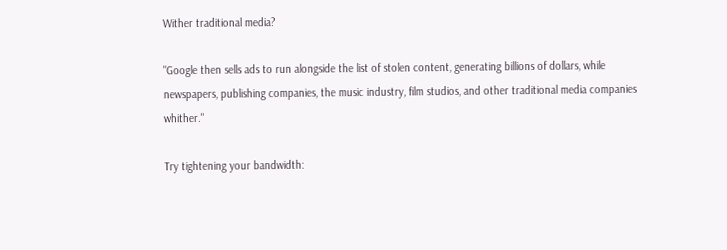Wither traditional media?

"Google then sells ads to run alongside the list of stolen content, generating billions of dollars, while newspapers, publishing companies, the music industry, film studios, and other traditional media companies whither."

Try tightening your bandwidth: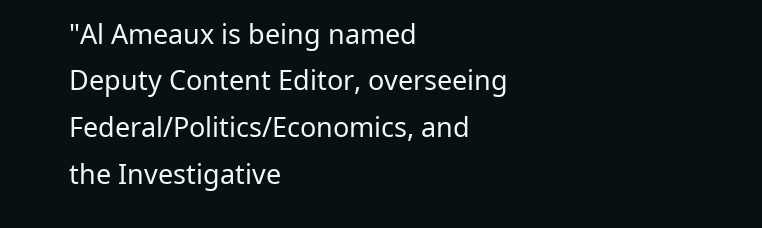"Al Ameaux is being named Deputy Content Editor, overseeing Federal/Politics/Economics, and the Investigative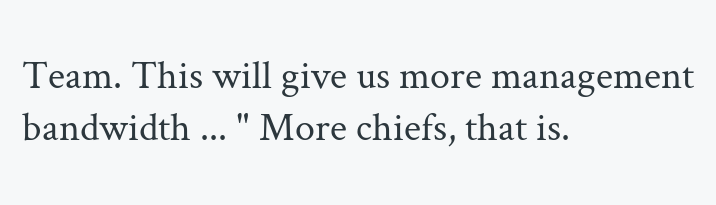Team. This will give us more management bandwidth ... " More chiefs, that is.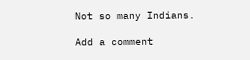Not so many Indians.

Add a comment